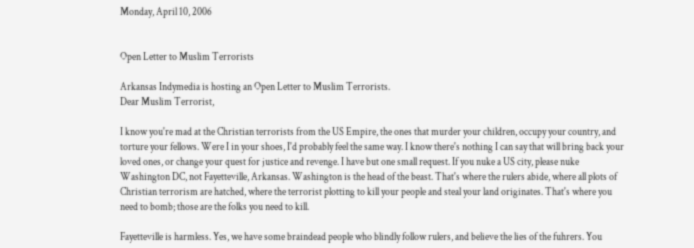Monday, April 10, 2006


Open Letter to Muslim Terrorists

Arkansas Indymedia is hosting an Open Letter to Muslim Terrorists.
Dear Muslim Terrorist,

I know you're mad at the Christian terrorists from the US Empire, the ones that murder your children, occupy your country, and torture your fellows. Were I in your shoes, I'd probably feel the same way. I know there's nothing I can say that will bring back your loved ones, or change your quest for justice and revenge. I have but one small request. If you nuke a US city, please nuke Washington DC, not Fayetteville, Arkansas. Washington is the head of the beast. That's where the rulers abide, where all plots of Christian terrorism are hatched, where the terrorist plotting to kill your people and steal your land originates. That's where you need to bomb; those are the folks you need to kill.

Fayetteville is harmless. Yes, we have some braindead people who blindly follow rulers, and believe the lies of the fuhrers. You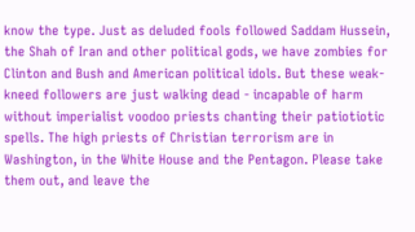know the type. Just as deluded fools followed Saddam Hussein, the Shah of Iran and other political gods, we have zombies for Clinton and Bush and American political idols. But these weak-kneed followers are just walking dead - incapable of harm without imperialist voodoo priests chanting their patiotiotic spells. The high priests of Christian terrorism are in Washington, in the White House and the Pentagon. Please take them out, and leave the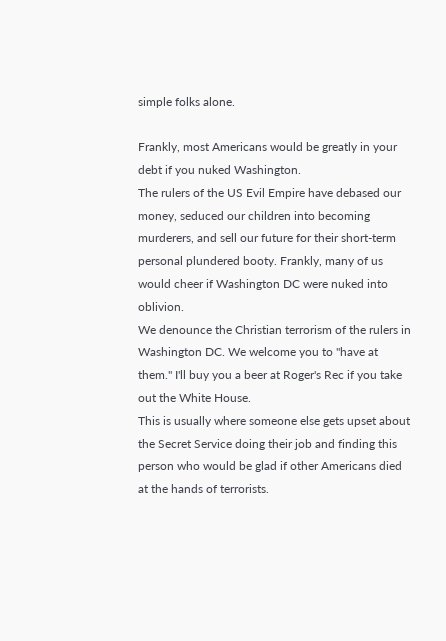simple folks alone.

Frankly, most Americans would be greatly in your debt if you nuked Washington.
The rulers of the US Evil Empire have debased our money, seduced our children into becoming murderers, and sell our future for their short-term personal plundered booty. Frankly, many of us would cheer if Washington DC were nuked into oblivion.
We denounce the Christian terrorism of the rulers in Washington DC. We welcome you to "have at them." I'll buy you a beer at Roger's Rec if you take out the White House.
This is usually where someone else gets upset about the Secret Service doing their job and finding this person who would be glad if other Americans died at the hands of terrorists.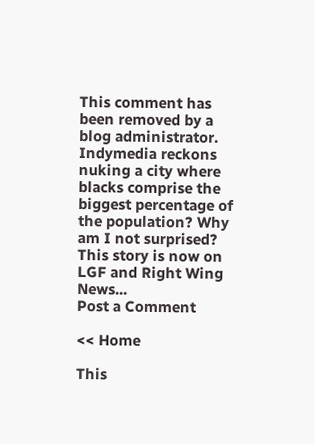This comment has been removed by a blog administrator.
Indymedia reckons nuking a city where blacks comprise the biggest percentage of the population? Why am I not surprised?
This story is now on LGF and Right Wing News...
Post a Comment

<< Home

This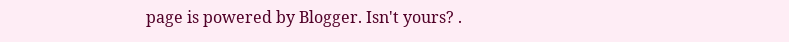page is powered by Blogger. Isn't yours? .